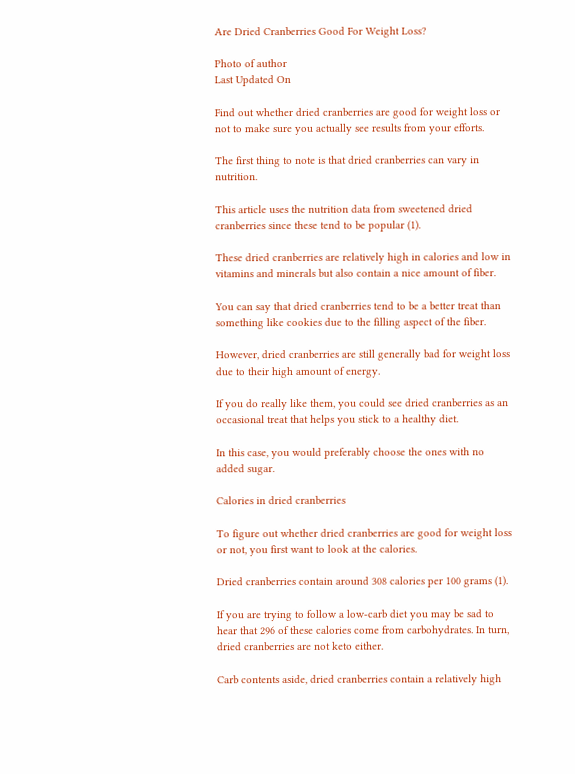Are Dried Cranberries Good For Weight Loss?

Photo of author
Last Updated On

Find out whether dried cranberries are good for weight loss or not to make sure you actually see results from your efforts.

The first thing to note is that dried cranberries can vary in nutrition.

This article uses the nutrition data from sweetened dried cranberries since these tend to be popular (1).

These dried cranberries are relatively high in calories and low in vitamins and minerals but also contain a nice amount of fiber.

You can say that dried cranberries tend to be a better treat than something like cookies due to the filling aspect of the fiber.

However, dried cranberries are still generally bad for weight loss due to their high amount of energy.

If you do really like them, you could see dried cranberries as an occasional treat that helps you stick to a healthy diet.

In this case, you would preferably choose the ones with no added sugar.

Calories in dried cranberries

To figure out whether dried cranberries are good for weight loss or not, you first want to look at the calories.

Dried cranberries contain around 308 calories per 100 grams (1).

If you are trying to follow a low-carb diet you may be sad to hear that 296 of these calories come from carbohydrates. In turn, dried cranberries are not keto either.

Carb contents aside, dried cranberries contain a relatively high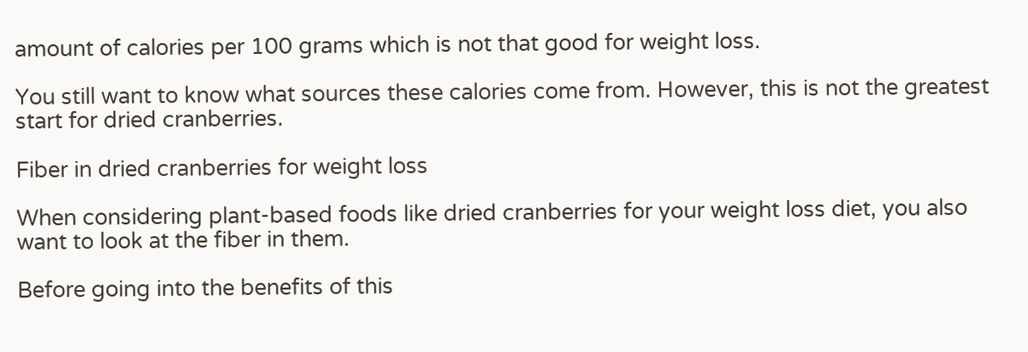amount of calories per 100 grams which is not that good for weight loss.

You still want to know what sources these calories come from. However, this is not the greatest start for dried cranberries.

Fiber in dried cranberries for weight loss

When considering plant-based foods like dried cranberries for your weight loss diet, you also want to look at the fiber in them.

Before going into the benefits of this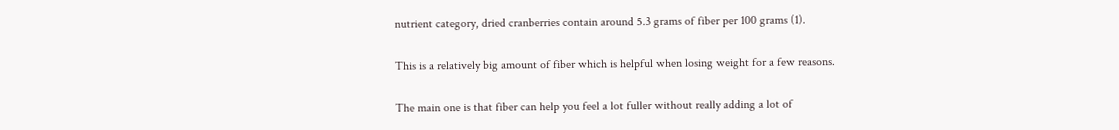nutrient category, dried cranberries contain around 5.3 grams of fiber per 100 grams (1).

This is a relatively big amount of fiber which is helpful when losing weight for a few reasons.

The main one is that fiber can help you feel a lot fuller without really adding a lot of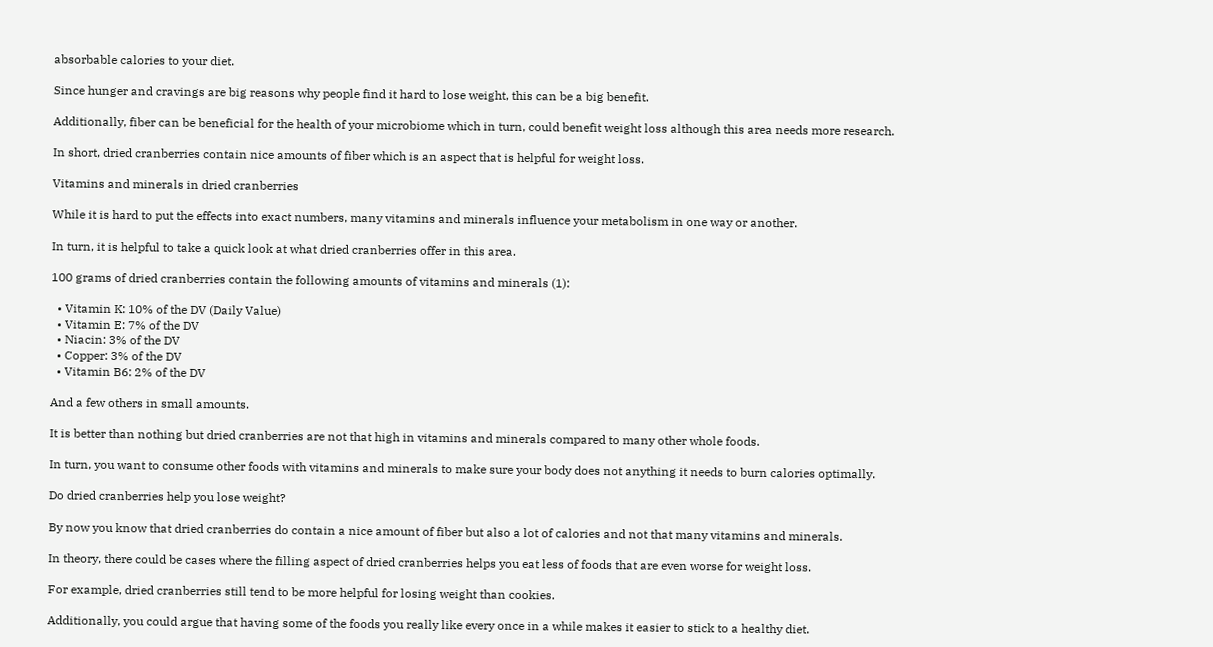absorbable calories to your diet.

Since hunger and cravings are big reasons why people find it hard to lose weight, this can be a big benefit.

Additionally, fiber can be beneficial for the health of your microbiome which in turn, could benefit weight loss although this area needs more research.

In short, dried cranberries contain nice amounts of fiber which is an aspect that is helpful for weight loss.

Vitamins and minerals in dried cranberries

While it is hard to put the effects into exact numbers, many vitamins and minerals influence your metabolism in one way or another.

In turn, it is helpful to take a quick look at what dried cranberries offer in this area.

100 grams of dried cranberries contain the following amounts of vitamins and minerals (1):

  • Vitamin K: 10% of the DV (Daily Value)
  • Vitamin E: 7% of the DV
  • Niacin: 3% of the DV
  • Copper: 3% of the DV
  • Vitamin B6: 2% of the DV

And a few others in small amounts.

It is better than nothing but dried cranberries are not that high in vitamins and minerals compared to many other whole foods.

In turn, you want to consume other foods with vitamins and minerals to make sure your body does not anything it needs to burn calories optimally.

Do dried cranberries help you lose weight?

By now you know that dried cranberries do contain a nice amount of fiber but also a lot of calories and not that many vitamins and minerals.

In theory, there could be cases where the filling aspect of dried cranberries helps you eat less of foods that are even worse for weight loss.

For example, dried cranberries still tend to be more helpful for losing weight than cookies.

Additionally, you could argue that having some of the foods you really like every once in a while makes it easier to stick to a healthy diet.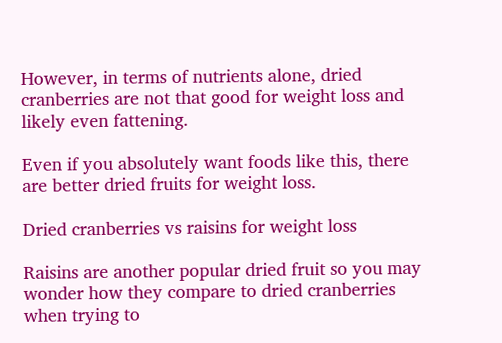However, in terms of nutrients alone, dried cranberries are not that good for weight loss and likely even fattening.

Even if you absolutely want foods like this, there are better dried fruits for weight loss.

Dried cranberries vs raisins for weight loss

Raisins are another popular dried fruit so you may wonder how they compare to dried cranberries when trying to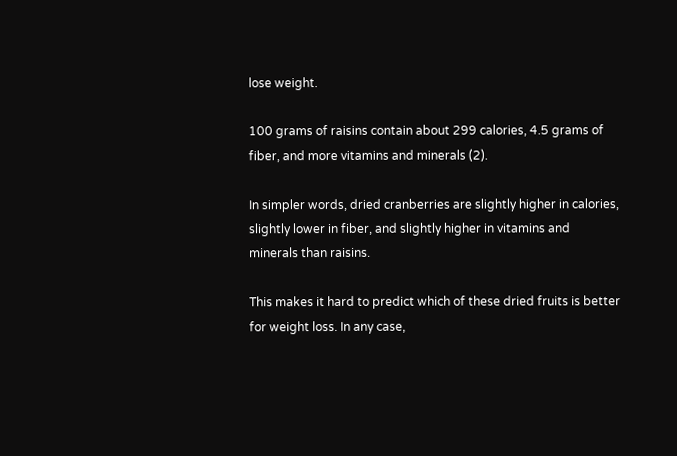lose weight.

100 grams of raisins contain about 299 calories, 4.5 grams of fiber, and more vitamins and minerals (2).

In simpler words, dried cranberries are slightly higher in calories, slightly lower in fiber, and slightly higher in vitamins and minerals than raisins.

This makes it hard to predict which of these dried fruits is better for weight loss. In any case,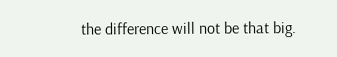the difference will not be that big.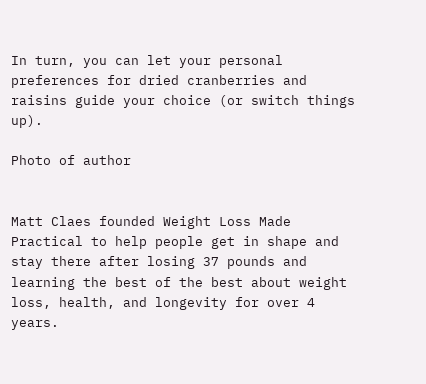In turn, you can let your personal preferences for dried cranberries and raisins guide your choice (or switch things up).

Photo of author


Matt Claes founded Weight Loss Made Practical to help people get in shape and stay there after losing 37 pounds and learning the best of the best about weight loss, health, and longevity for over 4 years.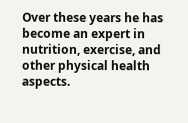Over these years he has become an expert in nutrition, exercise, and other physical health aspects.